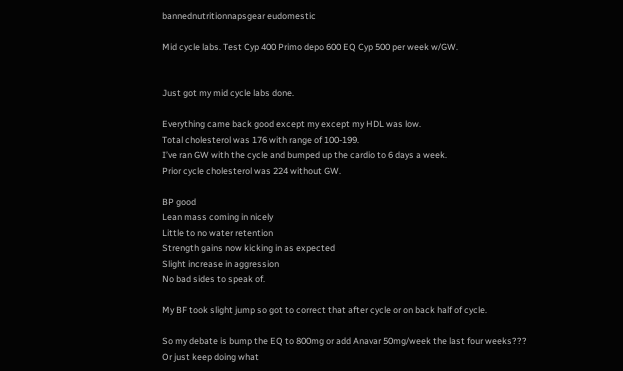bannednutritionnapsgear eudomestic

Mid cycle labs. Test Cyp 400 Primo depo 600 EQ Cyp 500 per week w/GW.


Just got my mid cycle labs done.

Everything came back good except my except my HDL was low.
Total cholesterol was 176 with range of 100-199.
I’ve ran GW with the cycle and bumped up the cardio to 6 days a week.
Prior cycle cholesterol was 224 without GW.

BP good
Lean mass coming in nicely
Little to no water retention
Strength gains now kicking in as expected
Slight increase in aggression
No bad sides to speak of.

My BF took slight jump so got to correct that after cycle or on back half of cycle.

So my debate is bump the EQ to 800mg or add Anavar 50mg/week the last four weeks???
Or just keep doing what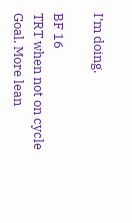I’m doing.

BF 16
TRT when not on cycle
Goal. More lean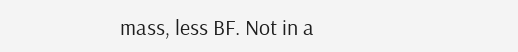mass, less BF. Not in a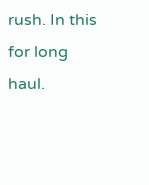rush. In this for long haul.